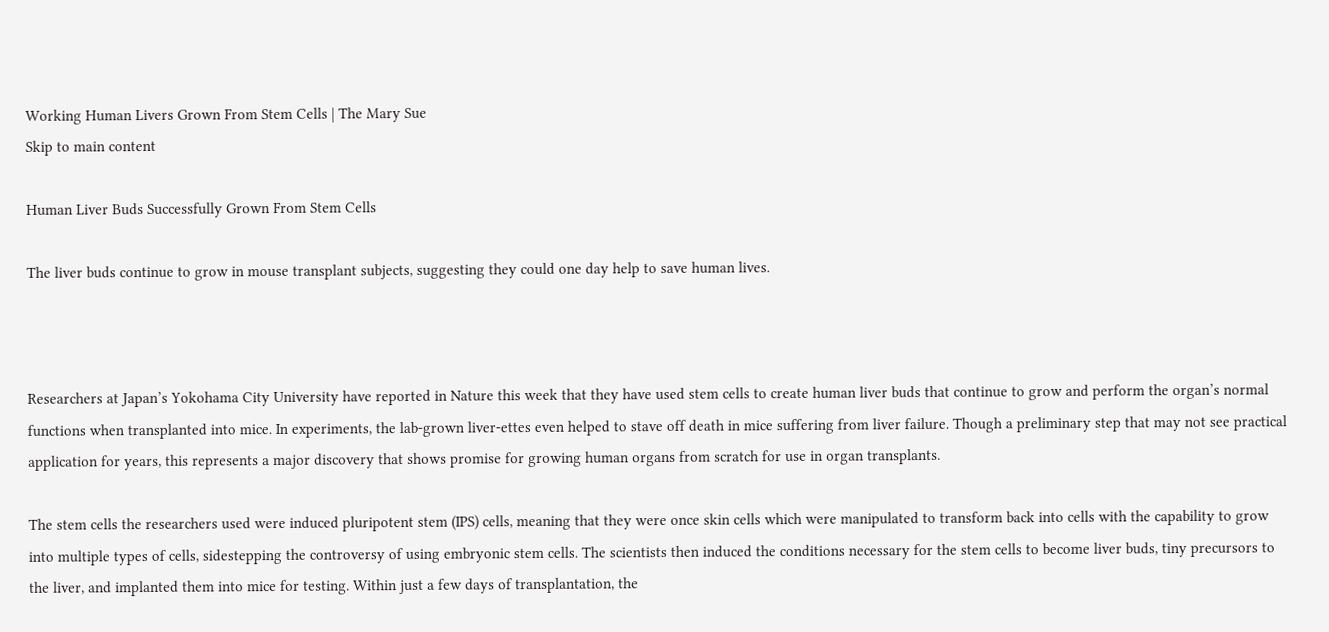Working Human Livers Grown From Stem Cells | The Mary Sue
Skip to main content

Human Liver Buds Successfully Grown From Stem Cells

The liver buds continue to grow in mouse transplant subjects, suggesting they could one day help to save human lives.



Researchers at Japan’s Yokohama City University have reported in Nature this week that they have used stem cells to create human liver buds that continue to grow and perform the organ’s normal functions when transplanted into mice. In experiments, the lab-grown liver-ettes even helped to stave off death in mice suffering from liver failure. Though a preliminary step that may not see practical application for years, this represents a major discovery that shows promise for growing human organs from scratch for use in organ transplants.

The stem cells the researchers used were induced pluripotent stem (IPS) cells, meaning that they were once skin cells which were manipulated to transform back into cells with the capability to grow into multiple types of cells, sidestepping the controversy of using embryonic stem cells. The scientists then induced the conditions necessary for the stem cells to become liver buds, tiny precursors to the liver, and implanted them into mice for testing. Within just a few days of transplantation, the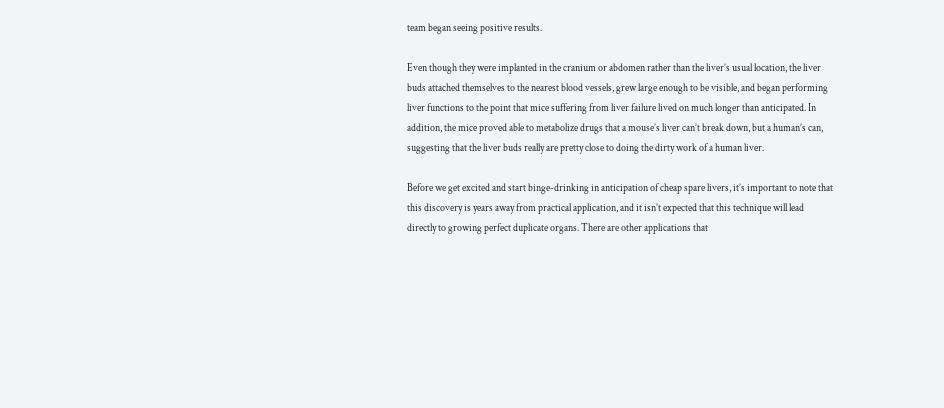team began seeing positive results.

Even though they were implanted in the cranium or abdomen rather than the liver’s usual location, the liver buds attached themselves to the nearest blood vessels, grew large enough to be visible, and began performing liver functions to the point that mice suffering from liver failure lived on much longer than anticipated. In addition, the mice proved able to metabolize drugs that a mouse’s liver can’t break down, but a human’s can, suggesting that the liver buds really are pretty close to doing the dirty work of a human liver.

Before we get excited and start binge-drinking in anticipation of cheap spare livers, it’s important to note that this discovery is years away from practical application, and it isn’t expected that this technique will lead directly to growing perfect duplicate organs. There are other applications that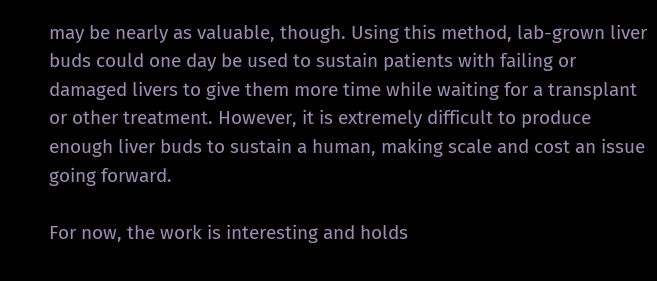may be nearly as valuable, though. Using this method, lab-grown liver buds could one day be used to sustain patients with failing or damaged livers to give them more time while waiting for a transplant or other treatment. However, it is extremely difficult to produce enough liver buds to sustain a human, making scale and cost an issue going forward.

For now, the work is interesting and holds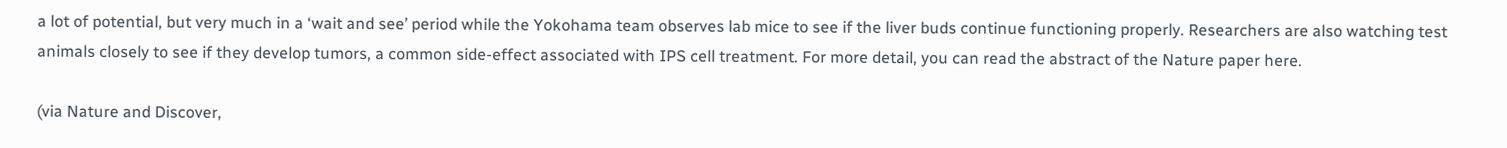a lot of potential, but very much in a ‘wait and see’ period while the Yokohama team observes lab mice to see if the liver buds continue functioning properly. Researchers are also watching test animals closely to see if they develop tumors, a common side-effect associated with IPS cell treatment. For more detail, you can read the abstract of the Nature paper here.

(via Nature and Discover,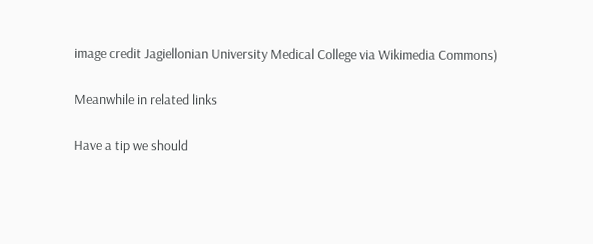image credit Jagiellonian University Medical College via Wikimedia Commons)

Meanwhile in related links

Have a tip we should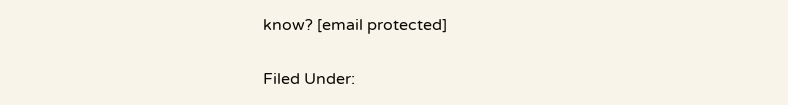know? [email protected]

Filed Under: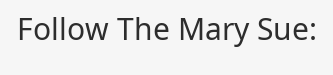Follow The Mary Sue: